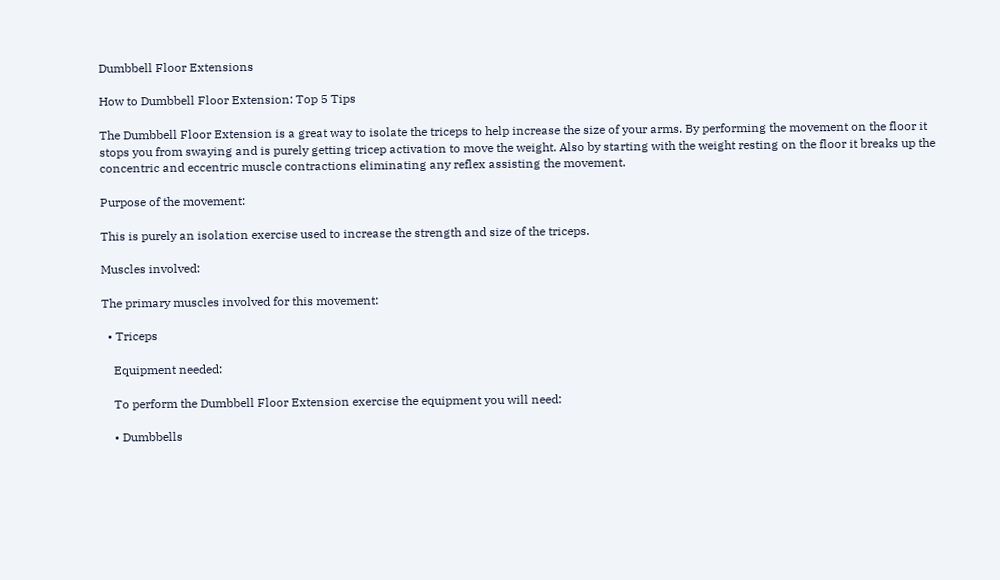Dumbbell Floor Extensions

How to Dumbbell Floor Extension: Top 5 Tips

The Dumbbell Floor Extension is a great way to isolate the triceps to help increase the size of your arms. By performing the movement on the floor it stops you from swaying and is purely getting tricep activation to move the weight. Also by starting with the weight resting on the floor it breaks up the concentric and eccentric muscle contractions eliminating any reflex assisting the movement.

Purpose of the movement:

This is purely an isolation exercise used to increase the strength and size of the triceps.

Muscles involved:

The primary muscles involved for this movement:

  • Triceps

    Equipment needed:

    To perform the Dumbbell Floor Extension exercise the equipment you will need:

    • Dumbbells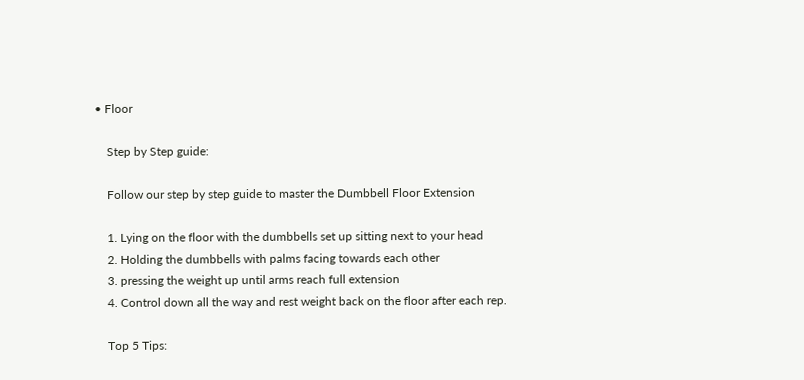• Floor

    Step by Step guide:

    Follow our step by step guide to master the Dumbbell Floor Extension

    1. Lying on the floor with the dumbbells set up sitting next to your head
    2. Holding the dumbbells with palms facing towards each other
    3. pressing the weight up until arms reach full extension
    4. Control down all the way and rest weight back on the floor after each rep.

    Top 5 Tips: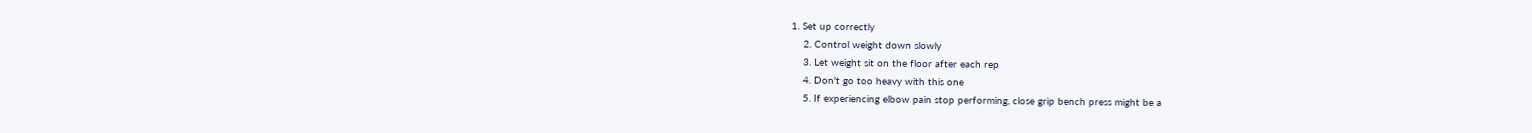1. Set up correctly
    2. Control weight down slowly
    3. Let weight sit on the floor after each rep
    4. Don't go too heavy with this one
    5. If experiencing elbow pain stop performing, close grip bench press might be a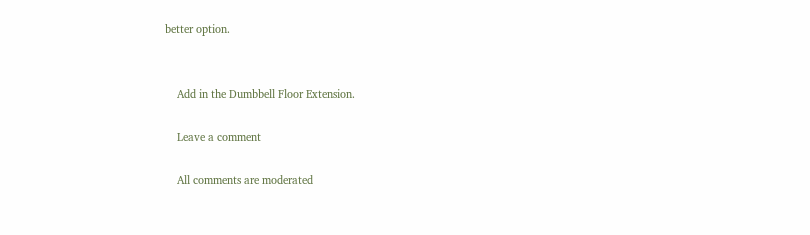better option.


    Add in the Dumbbell Floor Extension.

    Leave a comment

    All comments are moderated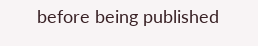before being published